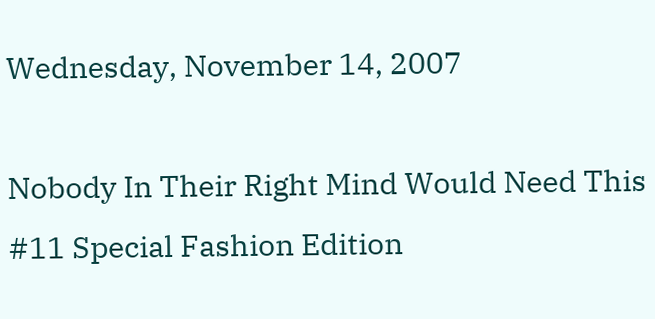Wednesday, November 14, 2007

Nobody In Their Right Mind Would Need This #11 Special Fashion Edition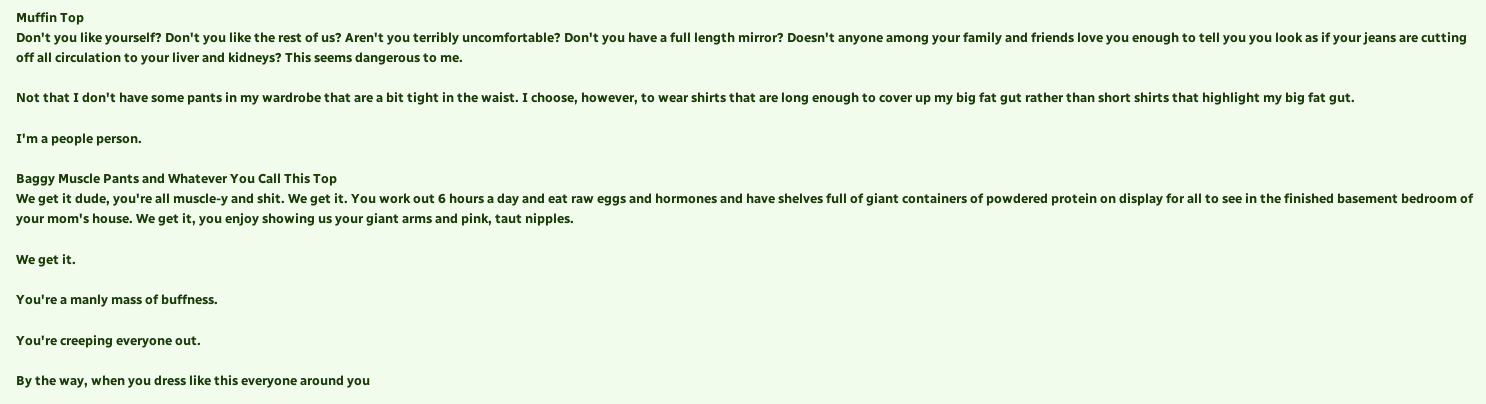Muffin Top
Don't you like yourself? Don't you like the rest of us? Aren't you terribly uncomfortable? Don't you have a full length mirror? Doesn't anyone among your family and friends love you enough to tell you you look as if your jeans are cutting off all circulation to your liver and kidneys? This seems dangerous to me.

Not that I don't have some pants in my wardrobe that are a bit tight in the waist. I choose, however, to wear shirts that are long enough to cover up my big fat gut rather than short shirts that highlight my big fat gut.

I'm a people person.

Baggy Muscle Pants and Whatever You Call This Top
We get it dude, you're all muscle-y and shit. We get it. You work out 6 hours a day and eat raw eggs and hormones and have shelves full of giant containers of powdered protein on display for all to see in the finished basement bedroom of your mom's house. We get it, you enjoy showing us your giant arms and pink, taut nipples.

We get it.

You're a manly mass of buffness.

You're creeping everyone out.

By the way, when you dress like this everyone around you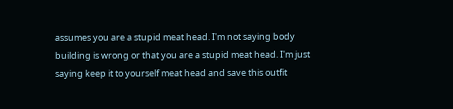assumes you are a stupid meat head. I'm not saying body building is wrong or that you are a stupid meat head. I'm just saying keep it to yourself meat head and save this outfit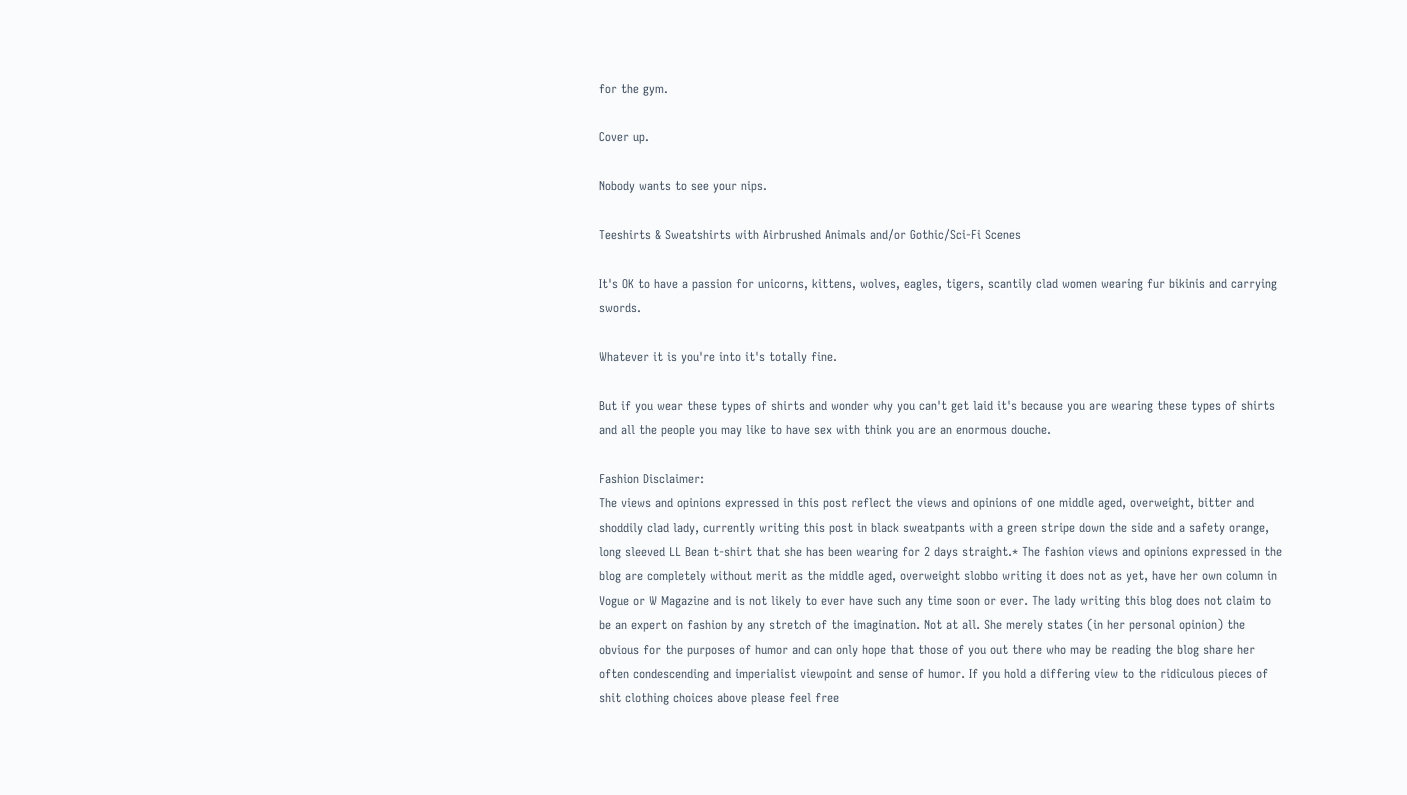for the gym.

Cover up.

Nobody wants to see your nips.

Teeshirts & Sweatshirts with Airbrushed Animals and/or Gothic/Sci-Fi Scenes

It's OK to have a passion for unicorns, kittens, wolves, eagles, tigers, scantily clad women wearing fur bikinis and carrying swords.

Whatever it is you're into it's totally fine.

But if you wear these types of shirts and wonder why you can't get laid it's because you are wearing these types of shirts and all the people you may like to have sex with think you are an enormous douche.

Fashion Disclaimer:
The views and opinions expressed in this post reflect the views and opinions of one middle aged, overweight, bitter and shoddily clad lady, currently writing this post in black sweatpants with a green stripe down the side and a safety orange, long sleeved LL Bean t-shirt that she has been wearing for 2 days straight.* The fashion views and opinions expressed in the blog are completely without merit as the middle aged, overweight slobbo writing it does not as yet, have her own column in Vogue or W Magazine and is not likely to ever have such any time soon or ever. The lady writing this blog does not claim to be an expert on fashion by any stretch of the imagination. Not at all. She merely states (in her personal opinion) the obvious for the purposes of humor and can only hope that those of you out there who may be reading the blog share her often condescending and imperialist viewpoint and sense of humor. If you hold a differing view to the ridiculous pieces of shit clothing choices above please feel free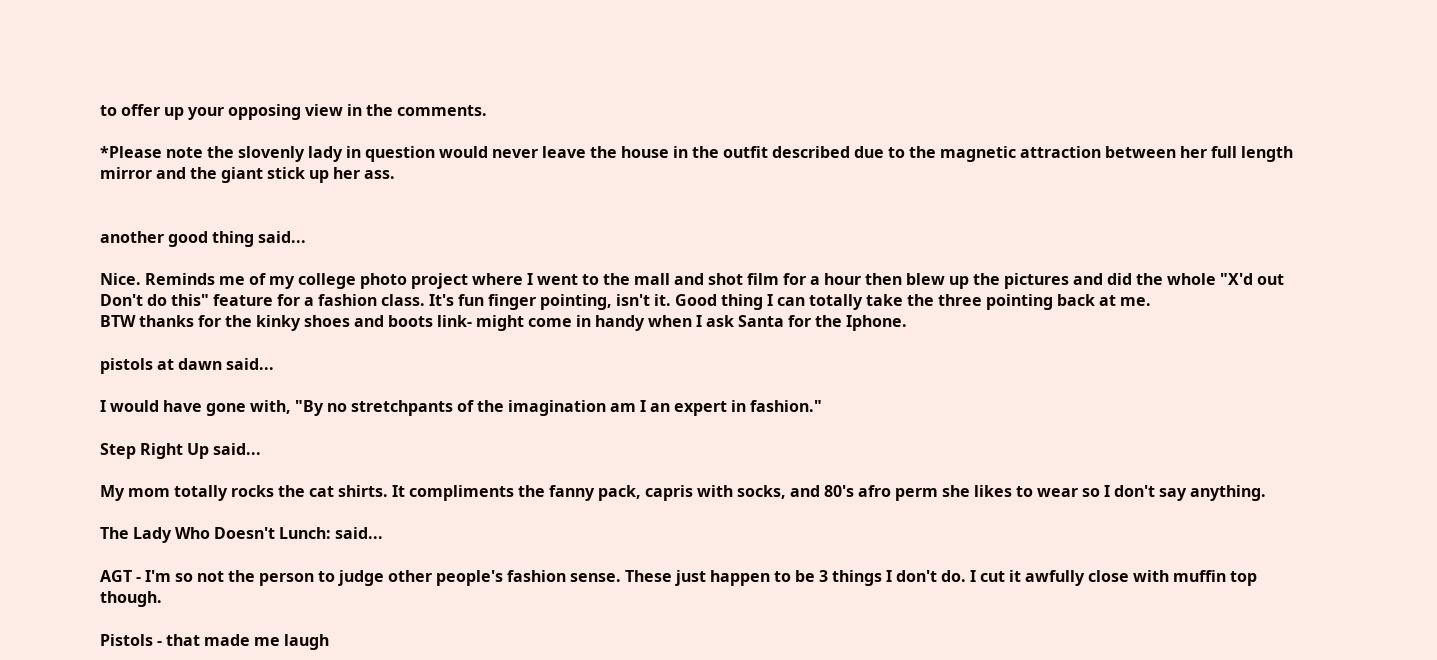to offer up your opposing view in the comments.

*Please note the slovenly lady in question would never leave the house in the outfit described due to the magnetic attraction between her full length mirror and the giant stick up her ass.


another good thing said...

Nice. Reminds me of my college photo project where I went to the mall and shot film for a hour then blew up the pictures and did the whole "X'd out Don't do this" feature for a fashion class. It's fun finger pointing, isn't it. Good thing I can totally take the three pointing back at me.
BTW thanks for the kinky shoes and boots link- might come in handy when I ask Santa for the Iphone.

pistols at dawn said...

I would have gone with, "By no stretchpants of the imagination am I an expert in fashion."

Step Right Up said...

My mom totally rocks the cat shirts. It compliments the fanny pack, capris with socks, and 80's afro perm she likes to wear so I don't say anything.

The Lady Who Doesn't Lunch: said...

AGT - I'm so not the person to judge other people's fashion sense. These just happen to be 3 things I don't do. I cut it awfully close with muffin top though.

Pistols - that made me laugh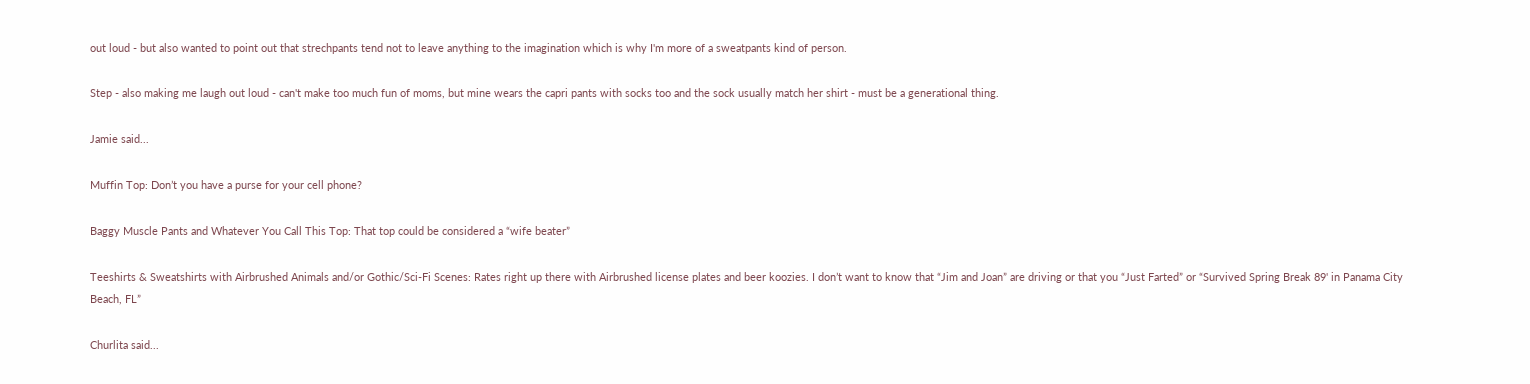out loud - but also wanted to point out that strechpants tend not to leave anything to the imagination which is why I'm more of a sweatpants kind of person.

Step - also making me laugh out loud - can't make too much fun of moms, but mine wears the capri pants with socks too and the sock usually match her shirt - must be a generational thing.

Jamie said...

Muffin Top: Don’t you have a purse for your cell phone?

Baggy Muscle Pants and Whatever You Call This Top: That top could be considered a “wife beater”

Teeshirts & Sweatshirts with Airbrushed Animals and/or Gothic/Sci-Fi Scenes: Rates right up there with Airbrushed license plates and beer koozies. I don’t want to know that “Jim and Joan” are driving or that you “Just Farted” or “Survived Spring Break 89' in Panama City Beach, FL”

Churlita said...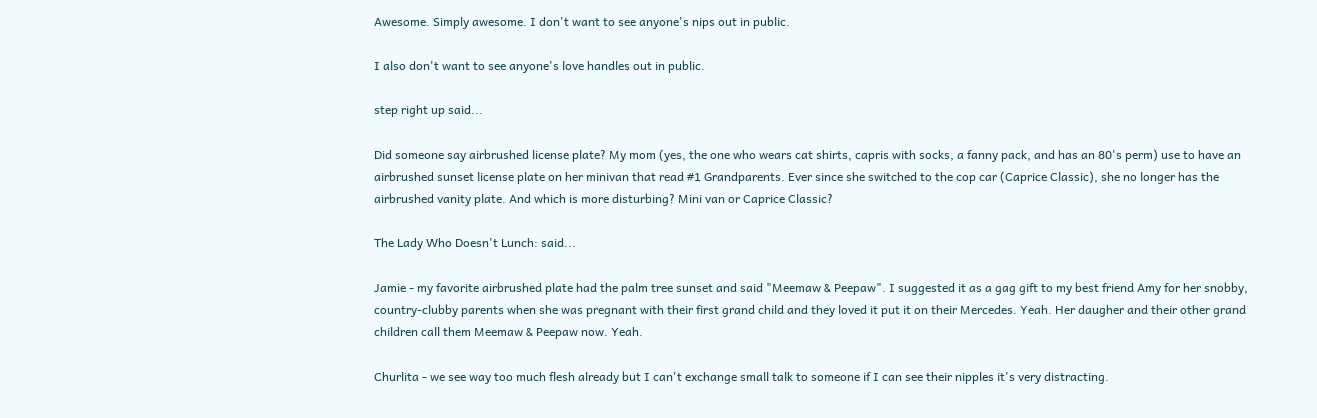Awesome. Simply awesome. I don't want to see anyone's nips out in public.

I also don't want to see anyone's love handles out in public.

step right up said...

Did someone say airbrushed license plate? My mom (yes, the one who wears cat shirts, capris with socks, a fanny pack, and has an 80's perm) use to have an airbrushed sunset license plate on her minivan that read #1 Grandparents. Ever since she switched to the cop car (Caprice Classic), she no longer has the airbrushed vanity plate. And which is more disturbing? Mini van or Caprice Classic?

The Lady Who Doesn't Lunch: said...

Jamie - my favorite airbrushed plate had the palm tree sunset and said "Meemaw & Peepaw". I suggested it as a gag gift to my best friend Amy for her snobby, country-clubby parents when she was pregnant with their first grand child and they loved it put it on their Mercedes. Yeah. Her daugher and their other grand children call them Meemaw & Peepaw now. Yeah.

Churlita - we see way too much flesh already but I can't exchange small talk to someone if I can see their nipples it's very distracting.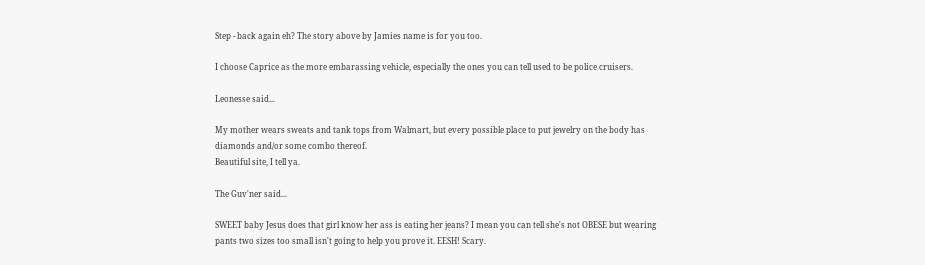Step - back again eh? The story above by Jamies name is for you too.

I choose Caprice as the more embarassing vehicle, especially the ones you can tell used to be police cruisers.

Leonesse said...

My mother wears sweats and tank tops from Walmart, but every possible place to put jewelry on the body has diamonds and/or some combo thereof.
Beautiful site, I tell ya.

The Guv'ner said...

SWEET baby Jesus does that girl know her ass is eating her jeans? I mean you can tell she's not OBESE but wearing pants two sizes too small isn't going to help you prove it. EESH! Scary.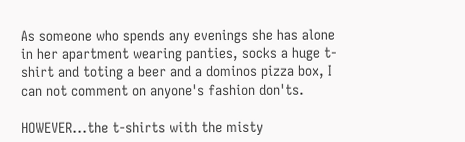As someone who spends any evenings she has alone in her apartment wearing panties, socks a huge t-shirt and toting a beer and a dominos pizza box, I can not comment on anyone's fashion don'ts.

HOWEVER...the t-shirts with the misty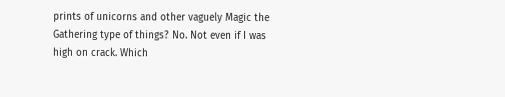prints of unicorns and other vaguely Magic the Gathering type of things? No. Not even if I was high on crack. Which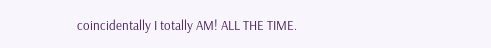coincidentally I totally AM! ALL THE TIME.